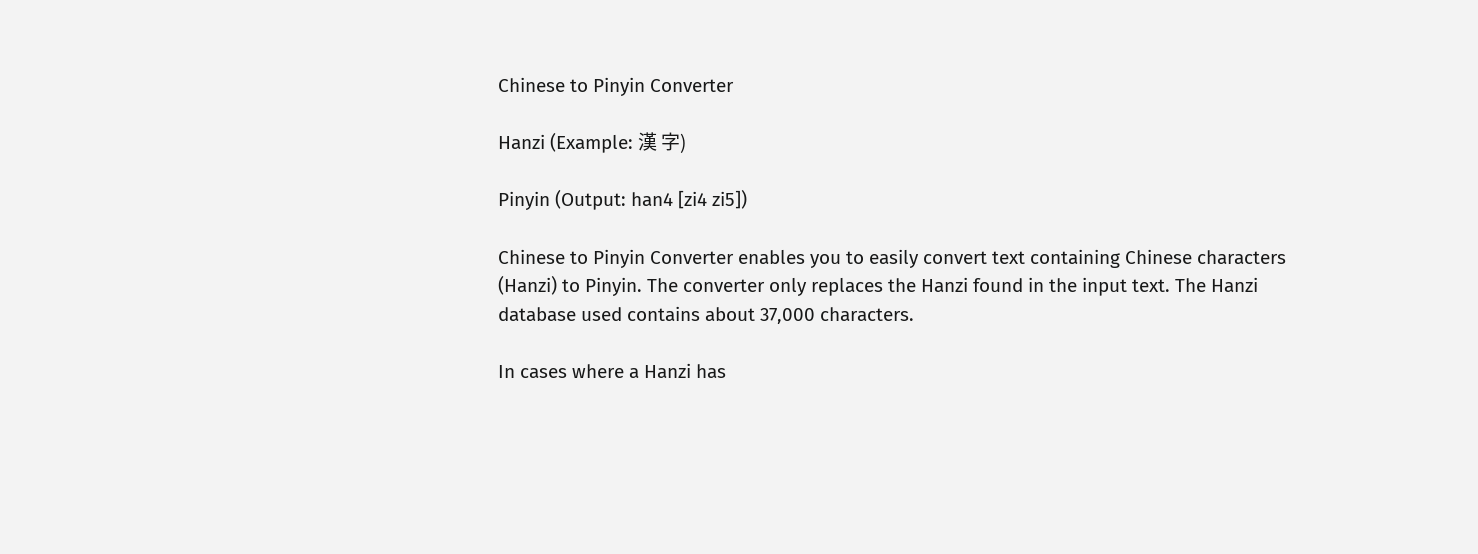Chinese to Pinyin Converter

Hanzi (Example: 漢 字)

Pinyin (Output: han4 [zi4 zi5])

Chinese to Pinyin Converter enables you to easily convert text containing Chinese characters (Hanzi) to Pinyin. The converter only replaces the Hanzi found in the input text. The Hanzi database used contains about 37,000 characters.

In cases where a Hanzi has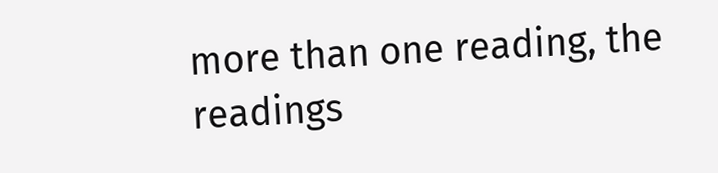more than one reading, the readings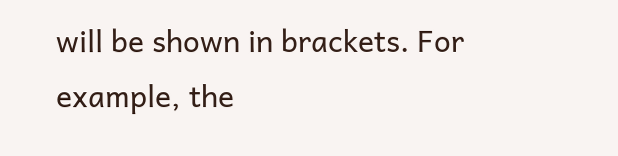will be shown in brackets. For example, the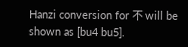Hanzi conversion for 不 will be shown as [bu4 bu5].